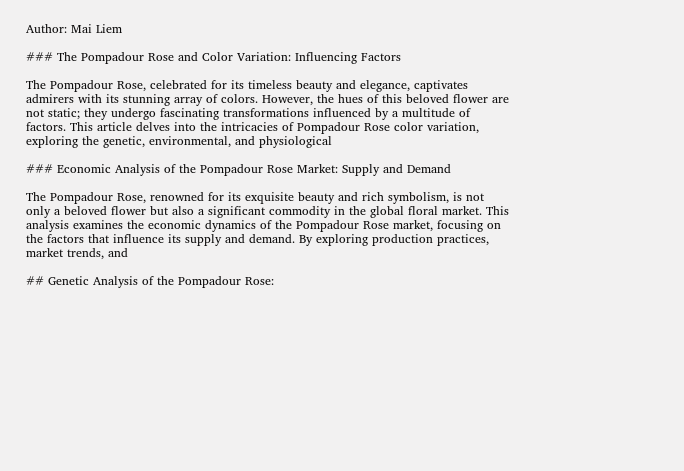Author: Mai Liem

### The Pompadour Rose and Color Variation: Influencing Factors

The Pompadour Rose, celebrated for its timeless beauty and elegance, captivates admirers with its stunning array of colors. However, the hues of this beloved flower are not static; they undergo fascinating transformations influenced by a multitude of factors. This article delves into the intricacies of Pompadour Rose color variation, exploring the genetic, environmental, and physiological

### Economic Analysis of the Pompadour Rose Market: Supply and Demand

The Pompadour Rose, renowned for its exquisite beauty and rich symbolism, is not only a beloved flower but also a significant commodity in the global floral market. This analysis examines the economic dynamics of the Pompadour Rose market, focusing on the factors that influence its supply and demand. By exploring production practices, market trends, and

## Genetic Analysis of the Pompadour Rose: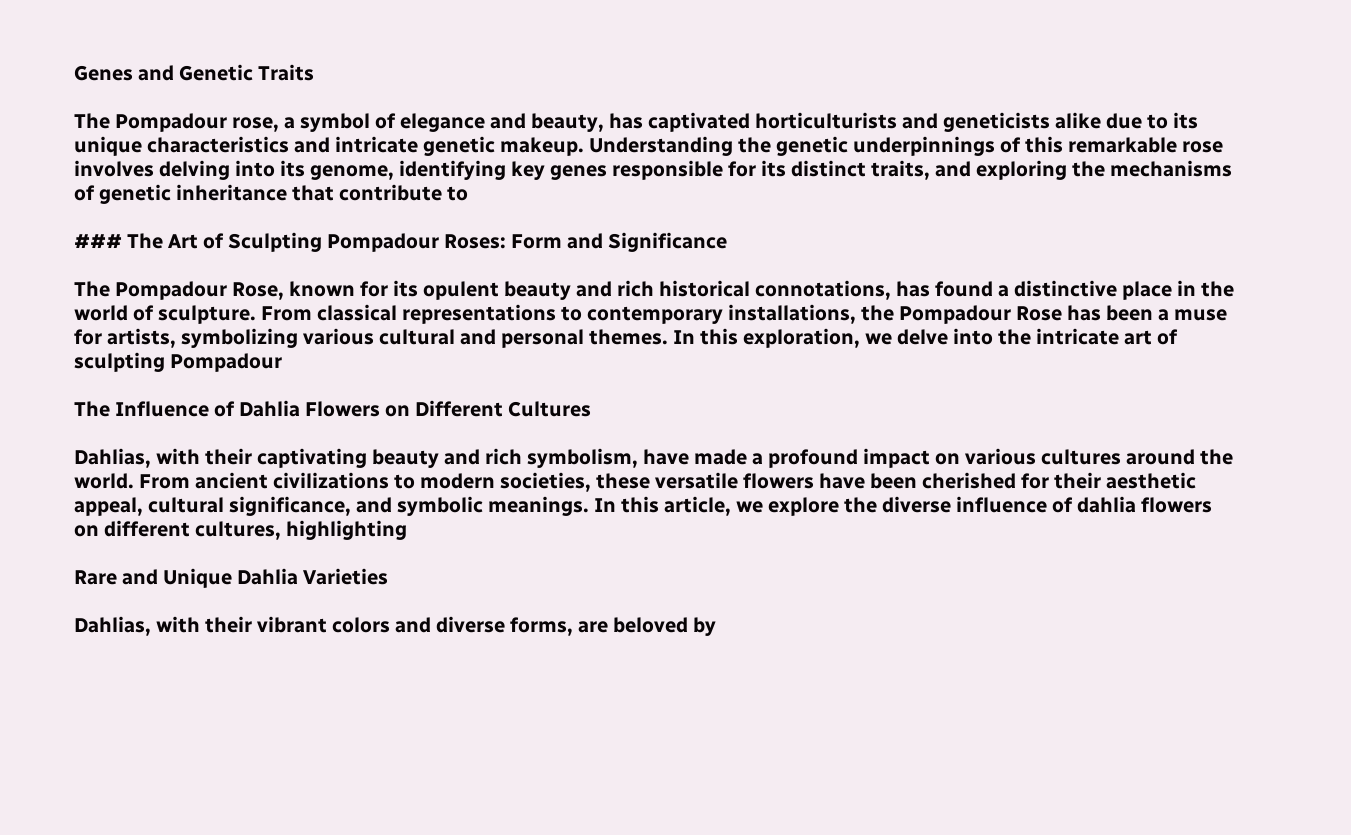Genes and Genetic Traits

The Pompadour rose, a symbol of elegance and beauty, has captivated horticulturists and geneticists alike due to its unique characteristics and intricate genetic makeup. Understanding the genetic underpinnings of this remarkable rose involves delving into its genome, identifying key genes responsible for its distinct traits, and exploring the mechanisms of genetic inheritance that contribute to

### The Art of Sculpting Pompadour Roses: Form and Significance

The Pompadour Rose, known for its opulent beauty and rich historical connotations, has found a distinctive place in the world of sculpture. From classical representations to contemporary installations, the Pompadour Rose has been a muse for artists, symbolizing various cultural and personal themes. In this exploration, we delve into the intricate art of sculpting Pompadour

The Influence of Dahlia Flowers on Different Cultures

Dahlias, with their captivating beauty and rich symbolism, have made a profound impact on various cultures around the world. From ancient civilizations to modern societies, these versatile flowers have been cherished for their aesthetic appeal, cultural significance, and symbolic meanings. In this article, we explore the diverse influence of dahlia flowers on different cultures, highlighting

Rare and Unique Dahlia Varieties

Dahlias, with their vibrant colors and diverse forms, are beloved by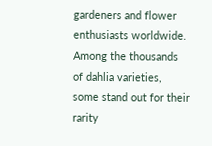gardeners and flower enthusiasts worldwide. Among the thousands of dahlia varieties, some stand out for their rarity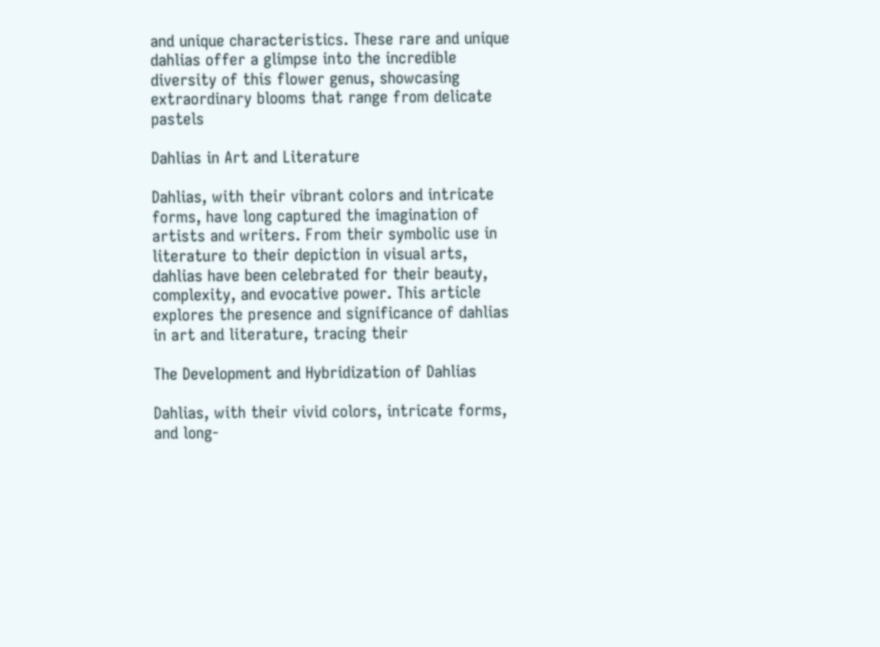and unique characteristics. These rare and unique dahlias offer a glimpse into the incredible diversity of this flower genus, showcasing extraordinary blooms that range from delicate pastels

Dahlias in Art and Literature

Dahlias, with their vibrant colors and intricate forms, have long captured the imagination of artists and writers. From their symbolic use in literature to their depiction in visual arts, dahlias have been celebrated for their beauty, complexity, and evocative power. This article explores the presence and significance of dahlias in art and literature, tracing their

The Development and Hybridization of Dahlias

Dahlias, with their vivid colors, intricate forms, and long-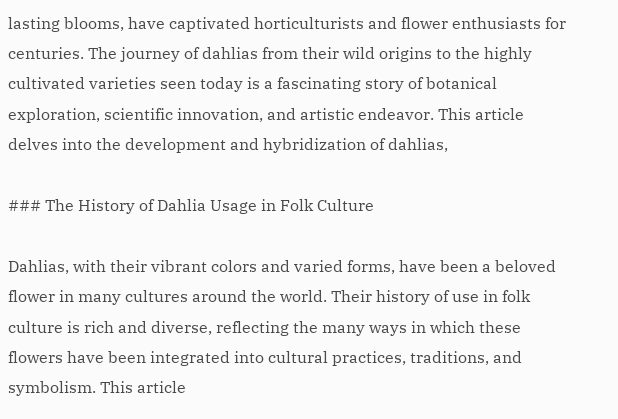lasting blooms, have captivated horticulturists and flower enthusiasts for centuries. The journey of dahlias from their wild origins to the highly cultivated varieties seen today is a fascinating story of botanical exploration, scientific innovation, and artistic endeavor. This article delves into the development and hybridization of dahlias,

### The History of Dahlia Usage in Folk Culture

Dahlias, with their vibrant colors and varied forms, have been a beloved flower in many cultures around the world. Their history of use in folk culture is rich and diverse, reflecting the many ways in which these flowers have been integrated into cultural practices, traditions, and symbolism. This article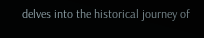delves into the historical journey of